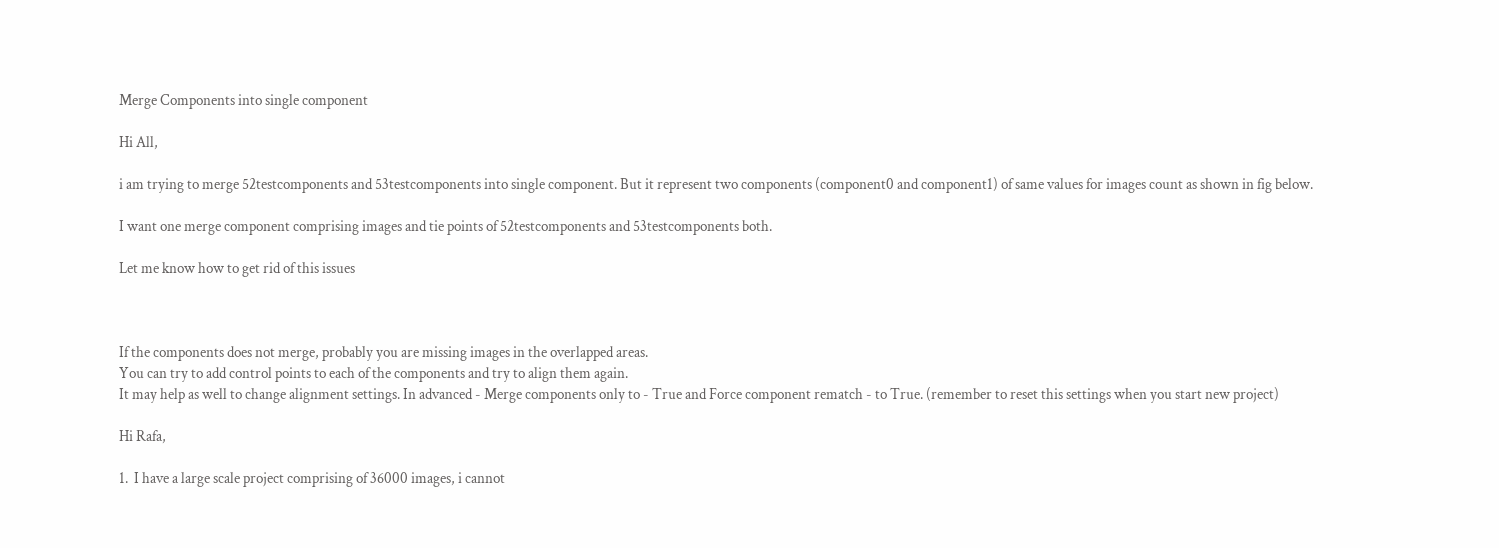Merge Components into single component

Hi All,

i am trying to merge 52testcomponents and 53testcomponents into single component. But it represent two components (component0 and component1) of same values for images count as shown in fig below.

I want one merge component comprising images and tie points of 52testcomponents and 53testcomponents both.

Let me know how to get rid of this issues



If the components does not merge, probably you are missing images in the overlapped areas.
You can try to add control points to each of the components and try to align them again.
It may help as well to change alignment settings. In advanced - Merge components only to - True and Force component rematch - to True. (remember to reset this settings when you start new project)

Hi Rafa,

1.  I have a large scale project comprising of 36000 images, i cannot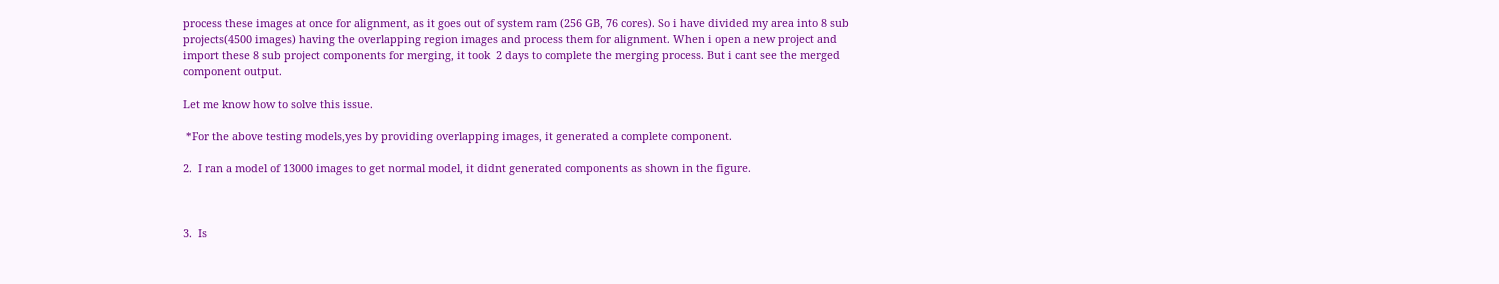process these images at once for alignment, as it goes out of system ram (256 GB, 76 cores). So i have divided my area into 8 sub projects(4500 images) having the overlapping region images and process them for alignment. When i open a new project and import these 8 sub project components for merging, it took  2 days to complete the merging process. But i cant see the merged component output.

Let me know how to solve this issue.

 *For the above testing models,yes by providing overlapping images, it generated a complete component.

2.  I ran a model of 13000 images to get normal model, it didnt generated components as shown in the figure.



3.  Is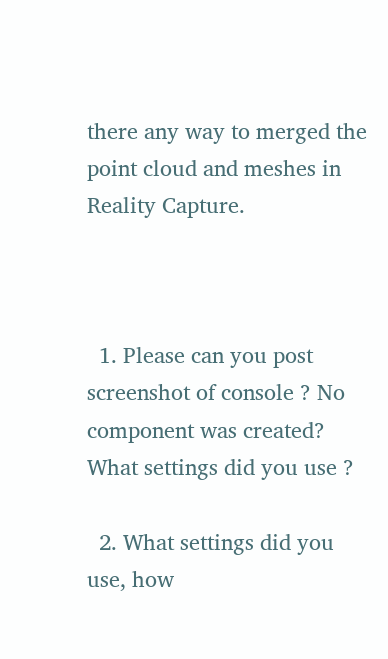there any way to merged the point cloud and meshes in Reality Capture.



  1. Please can you post screenshot of console ? No component was created? What settings did you use ?

  2. What settings did you use, how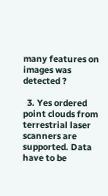many features on images was detected ?

  3. Yes ordered point clouds from terrestrial laser scanners are supported. Data have to be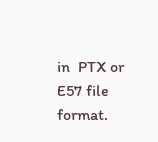in  PTX or E57 file format.